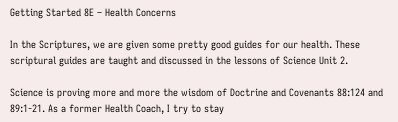Getting Started 8E – Health Concerns

In the Scriptures, we are given some pretty good guides for our health. These scriptural guides are taught and discussed in the lessons of Science Unit 2.

Science is proving more and more the wisdom of Doctrine and Covenants 88:124 and 89:1-21. As a former Health Coach, I try to stay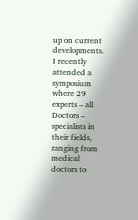up on current developments. I recently attended a symposium where 29 experts – all Doctors – specialists in their fields, ranging from medical doctors to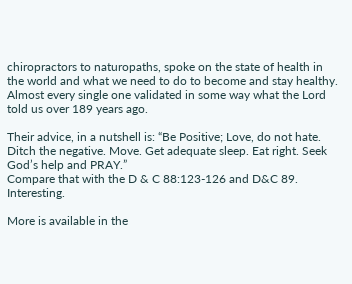chiropractors to naturopaths, spoke on the state of health in the world and what we need to do to become and stay healthy. Almost every single one validated in some way what the Lord told us over 189 years ago.

Their advice, in a nutshell is: “Be Positive; Love, do not hate. Ditch the negative. Move. Get adequate sleep. Eat right. Seek God’s help and PRAY.”
Compare that with the D & C 88:123-126 and D&C 89. Interesting.

More is available in the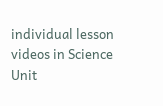individual lesson videos in Science Unit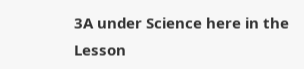3A under Science here in the Lesson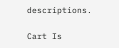descriptions.

Cart Is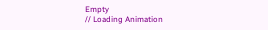Empty
// Loading Animation